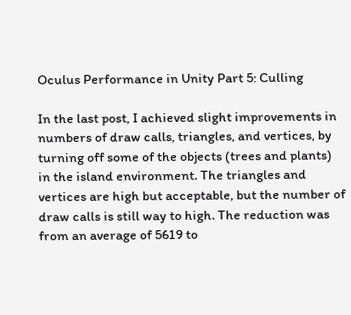Oculus Performance in Unity Part 5: Culling

In the last post, I achieved slight improvements in numbers of draw calls, triangles, and vertices, by turning off some of the objects (trees and plants) in the island environment. The triangles and vertices are high but acceptable, but the number of draw calls is still way to high. The reduction was from an average of 5619 to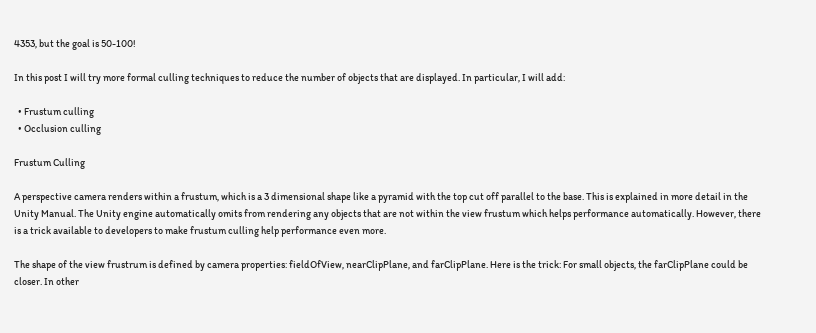4353, but the goal is 50-100!

In this post I will try more formal culling techniques to reduce the number of objects that are displayed. In particular, I will add:

  • Frustum culling
  • Occlusion culling

Frustum Culling

A perspective camera renders within a frustum, which is a 3 dimensional shape like a pyramid with the top cut off parallel to the base. This is explained in more detail in the Unity Manual. The Unity engine automatically omits from rendering any objects that are not within the view frustum which helps performance automatically. However, there is a trick available to developers to make frustum culling help performance even more.

The shape of the view frustrum is defined by camera properties: fieldOfView, nearClipPlane, and farClipPlane. Here is the trick: For small objects, the farClipPlane could be closer. In other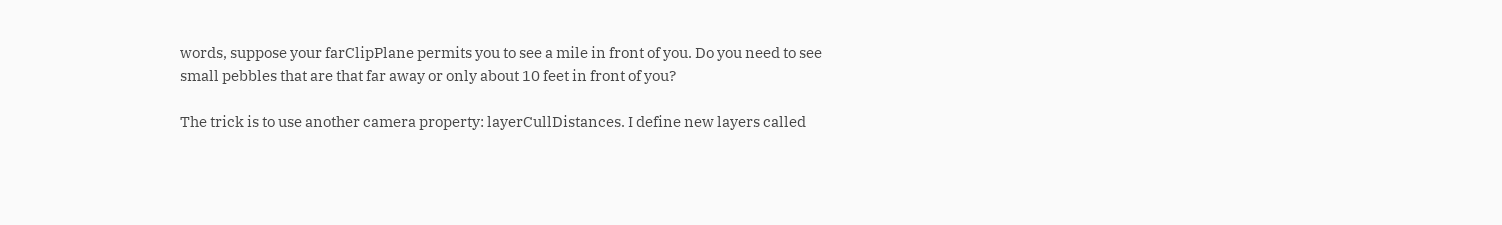words, suppose your farClipPlane permits you to see a mile in front of you. Do you need to see small pebbles that are that far away or only about 10 feet in front of you?

The trick is to use another camera property: layerCullDistances. I define new layers called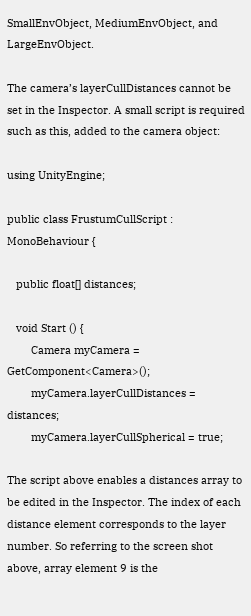SmallEnvObject, MediumEnvObject, and LargeEnvObject.

The camera’s layerCullDistances cannot be set in the Inspector. A small script is required such as this, added to the camera object:

using UnityEngine;

public class FrustumCullScript : MonoBehaviour {

   public float[] distances;

   void Start () {
        Camera myCamera = GetComponent<Camera>();
        myCamera.layerCullDistances = distances;
        myCamera.layerCullSpherical = true;

The script above enables a distances array to be edited in the Inspector. The index of each distance element corresponds to the layer number. So referring to the screen shot above, array element 9 is the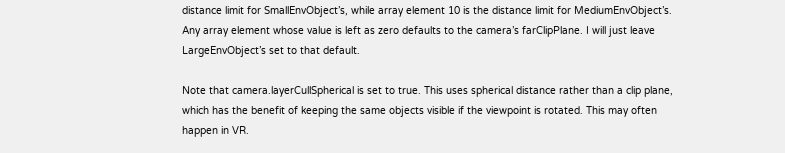distance limit for SmallEnvObject’s, while array element 10 is the distance limit for MediumEnvObject’s. Any array element whose value is left as zero defaults to the camera’s farClipPlane. I will just leave LargeEnvObject’s set to that default.

Note that camera.layerCullSpherical is set to true. This uses spherical distance rather than a clip plane, which has the benefit of keeping the same objects visible if the viewpoint is rotated. This may often happen in VR.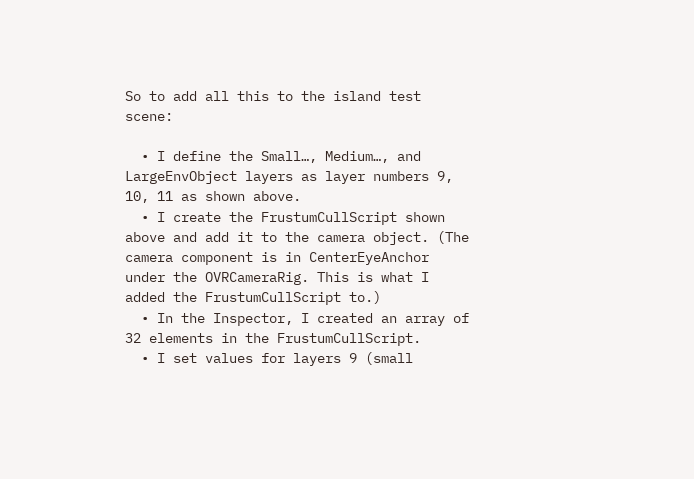So to add all this to the island test scene:

  • I define the Small…, Medium…, and LargeEnvObject layers as layer numbers 9, 10, 11 as shown above.
  • I create the FrustumCullScript shown above and add it to the camera object. (The camera component is in CenterEyeAnchor under the OVRCameraRig. This is what I added the FrustumCullScript to.)
  • In the Inspector, I created an array of 32 elements in the FrustumCullScript.
  • I set values for layers 9 (small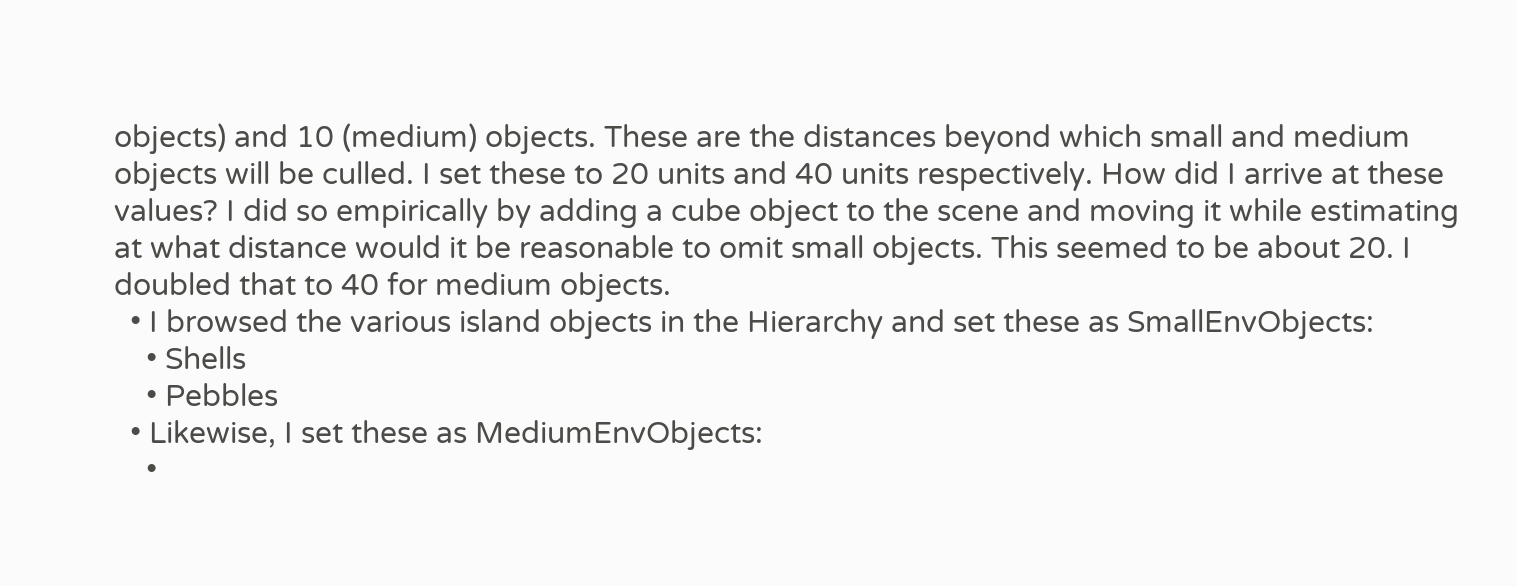objects) and 10 (medium) objects. These are the distances beyond which small and medium objects will be culled. I set these to 20 units and 40 units respectively. How did I arrive at these values? I did so empirically by adding a cube object to the scene and moving it while estimating at what distance would it be reasonable to omit small objects. This seemed to be about 20. I doubled that to 40 for medium objects.
  • I browsed the various island objects in the Hierarchy and set these as SmallEnvObjects:
    • Shells
    • Pebbles
  • Likewise, I set these as MediumEnvObjects:
    •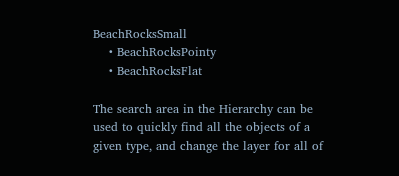BeachRocksSmall
    • BeachRocksPointy
    • BeachRocksFlat

The search area in the Hierarchy can be used to quickly find all the objects of a given type, and change the layer for all of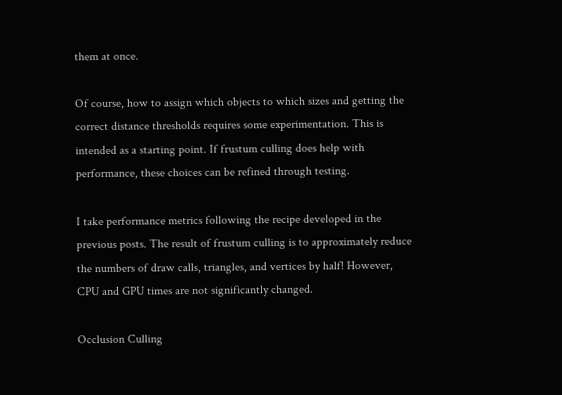them at once.

Of course, how to assign which objects to which sizes and getting the correct distance thresholds requires some experimentation. This is intended as a starting point. If frustum culling does help with performance, these choices can be refined through testing.

I take performance metrics following the recipe developed in the previous posts. The result of frustum culling is to approximately reduce the numbers of draw calls, triangles, and vertices by half! However, CPU and GPU times are not significantly changed.

Occlusion Culling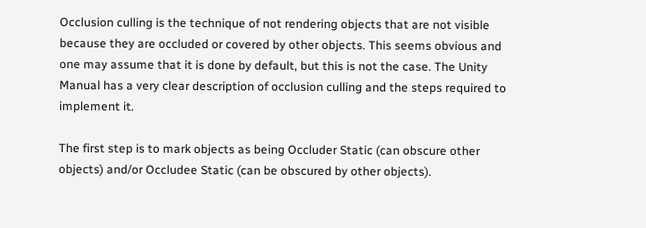Occlusion culling is the technique of not rendering objects that are not visible because they are occluded or covered by other objects. This seems obvious and one may assume that it is done by default, but this is not the case. The Unity Manual has a very clear description of occlusion culling and the steps required to implement it.

The first step is to mark objects as being Occluder Static (can obscure other objects) and/or Occludee Static (can be obscured by other objects).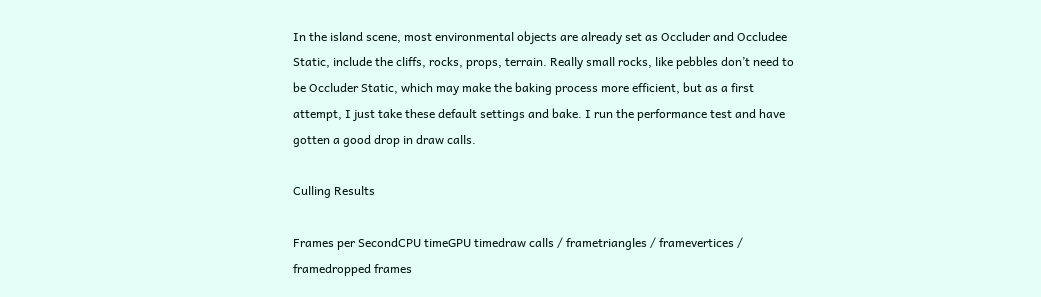In the island scene, most environmental objects are already set as Occluder and Occludee Static, include the cliffs, rocks, props, terrain. Really small rocks, like pebbles don’t need to be Occluder Static, which may make the baking process more efficient, but as a first attempt, I just take these default settings and bake. I run the performance test and have gotten a good drop in draw calls.

Culling Results

Frames per SecondCPU timeGPU timedraw calls / frametriangles / framevertices / framedropped frames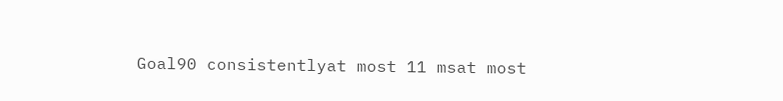Goal90 consistentlyat most 11 msat most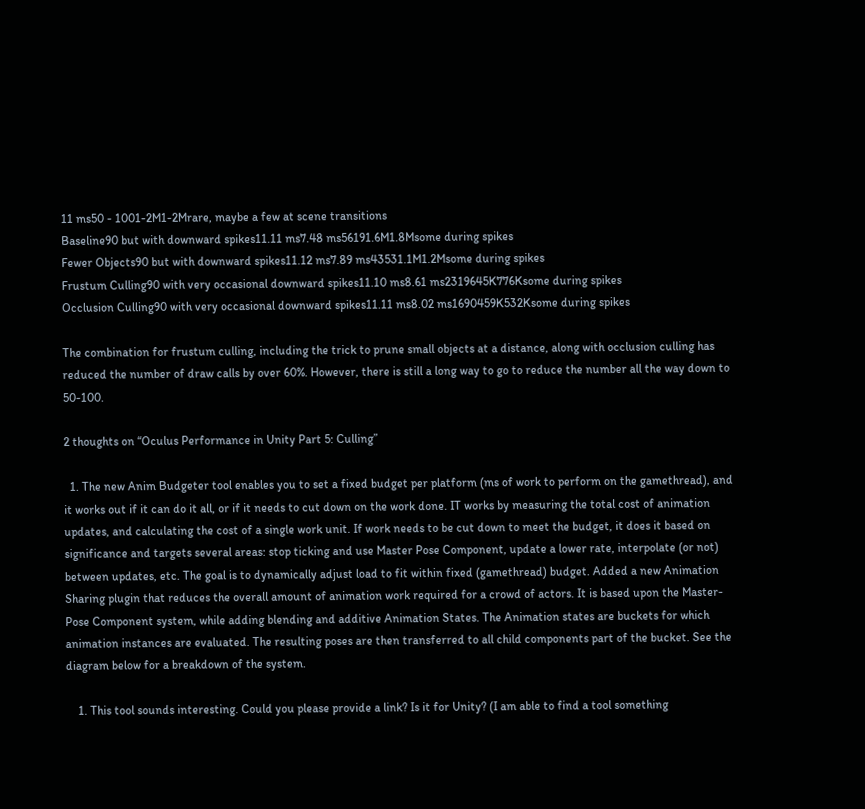11 ms50 - 1001-2M1-2Mrare, maybe a few at scene transitions
Baseline90 but with downward spikes11.11 ms7.48 ms56191.6M1.8Msome during spikes
Fewer Objects90 but with downward spikes11.12 ms7.89 ms43531.1M1.2Msome during spikes
Frustum Culling90 with very occasional downward spikes11.10 ms8.61 ms2319645K776Ksome during spikes
Occlusion Culling90 with very occasional downward spikes11.11 ms8.02 ms1690459K532Ksome during spikes

The combination for frustum culling, including the trick to prune small objects at a distance, along with occlusion culling has reduced the number of draw calls by over 60%. However, there is still a long way to go to reduce the number all the way down to 50-100.

2 thoughts on “Oculus Performance in Unity Part 5: Culling”

  1. The new Anim Budgeter tool enables you to set a fixed budget per platform (ms of work to perform on the gamethread), and it works out if it can do it all, or if it needs to cut down on the work done. IT works by measuring the total cost of animation updates, and calculating the cost of a single work unit. If work needs to be cut down to meet the budget, it does it based on significance and targets several areas: stop ticking and use Master Pose Component, update a lower rate, interpolate (or not) between updates, etc. The goal is to dynamically adjust load to fit within fixed (gamethread) budget. Added a new Animation Sharing plugin that reduces the overall amount of animation work required for a crowd of actors. It is based upon the Master-Pose Component system, while adding blending and additive Animation States. The Animation states are buckets for which animation instances are evaluated. The resulting poses are then transferred to all child components part of the bucket. See the diagram below for a breakdown of the system.

    1. This tool sounds interesting. Could you please provide a link? Is it for Unity? (I am able to find a tool something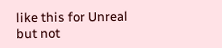like this for Unreal but not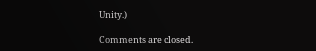Unity.)

Comments are closed.